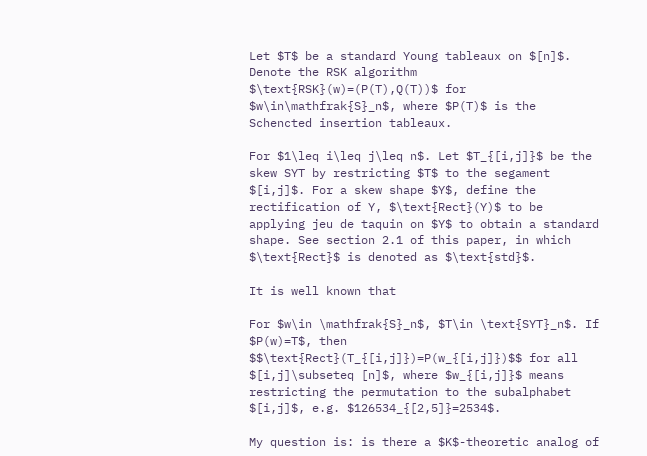Let $T$ be a standard Young tableaux on $[n]$. Denote the RSK algorithm $\text{RSK}(w)=(P(T),Q(T))$ for $w\in\mathfrak{S}_n$, where $P(T)$ is the Schencted insertion tableaux.

For $1\leq i\leq j\leq n$. Let $T_{[i,j]}$ be the skew SYT by restricting $T$ to the segament $[i,j]$. For a skew shape $Y$, define the rectification of Y, $\text{Rect}(Y)$ to be applying jeu de taquin on $Y$ to obtain a standard shape. See section 2.1 of this paper, in which $\text{Rect}$ is denoted as $\text{std}$.

It is well known that

For $w\in \mathfrak{S}_n$, $T\in \text{SYT}_n$. If $P(w)=T$, then $$\text{Rect}(T_{[i,j]})=P(w_{[i,j]})$$ for all $[i,j]\subseteq [n]$, where $w_{[i,j]}$ means restricting the permutation to the subalphabet $[i,j]$, e.g. $126534_{[2,5]}=2534$.

My question is: is there a $K$-theoretic analog of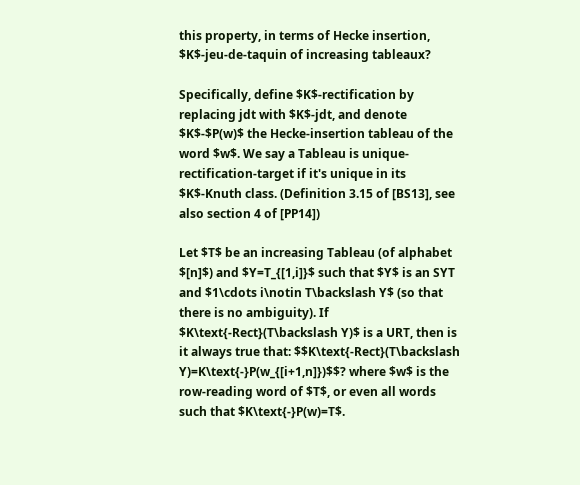this property, in terms of Hecke insertion, $K$-jeu-de-taquin of increasing tableaux?

Specifically, define $K$-rectification by replacing jdt with $K$-jdt, and denote $K$-$P(w)$ the Hecke-insertion tableau of the word $w$. We say a Tableau is unique-rectification-target if it's unique in its $K$-Knuth class. (Definition 3.15 of [BS13], see also section 4 of [PP14])

Let $T$ be an increasing Tableau (of alphabet $[n]$) and $Y=T_{[1,i]}$ such that $Y$ is an SYT and $1\cdots i\notin T\backslash Y$ (so that there is no ambiguity). If $K\text{-Rect}(T\backslash Y)$ is a URT, then is it always true that: $$K\text{-Rect}(T\backslash Y)=K\text{-}P(w_{[i+1,n]})$$? where $w$ is the row-reading word of $T$, or even all words such that $K\text{-}P(w)=T$.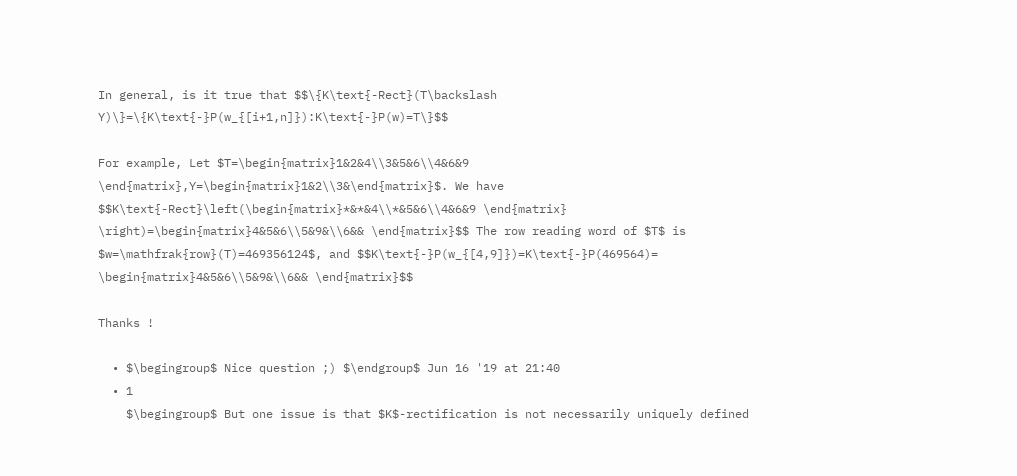In general, is it true that $$\{K\text{-Rect}(T\backslash Y)\}=\{K\text{-}P(w_{[i+1,n]}):K\text{-}P(w)=T\}$$

For example, Let $T=\begin{matrix}1&2&4\\3&5&6\\4&6&9 \end{matrix},Y=\begin{matrix}1&2\\3&\end{matrix}$. We have $$K\text{-Rect}\left(\begin{matrix}*&*&4\\*&5&6\\4&6&9 \end{matrix} \right)=\begin{matrix}4&5&6\\5&9&\\6&& \end{matrix}$$ The row reading word of $T$ is $w=\mathfrak{row}(T)=469356124$, and $$K\text{-}P(w_{[4,9]})=K\text{-}P(469564)= \begin{matrix}4&5&6\\5&9&\\6&& \end{matrix}$$

Thanks !

  • $\begingroup$ Nice question ;) $\endgroup$ Jun 16 '19 at 21:40
  • 1
    $\begingroup$ But one issue is that $K$-rectification is not necessarily uniquely defined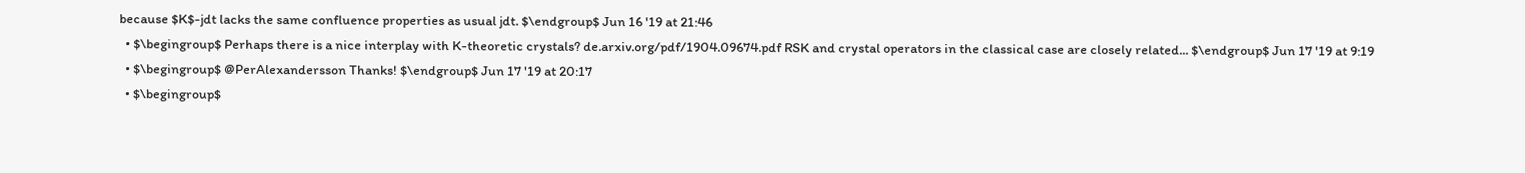because $K$-jdt lacks the same confluence properties as usual jdt. $\endgroup$ Jun 16 '19 at 21:46
  • $\begingroup$ Perhaps there is a nice interplay with K-theoretic crystals? de.arxiv.org/pdf/1904.09674.pdf RSK and crystal operators in the classical case are closely related... $\endgroup$ Jun 17 '19 at 9:19
  • $\begingroup$ @PerAlexandersson Thanks! $\endgroup$ Jun 17 '19 at 20:17
  • $\begingroup$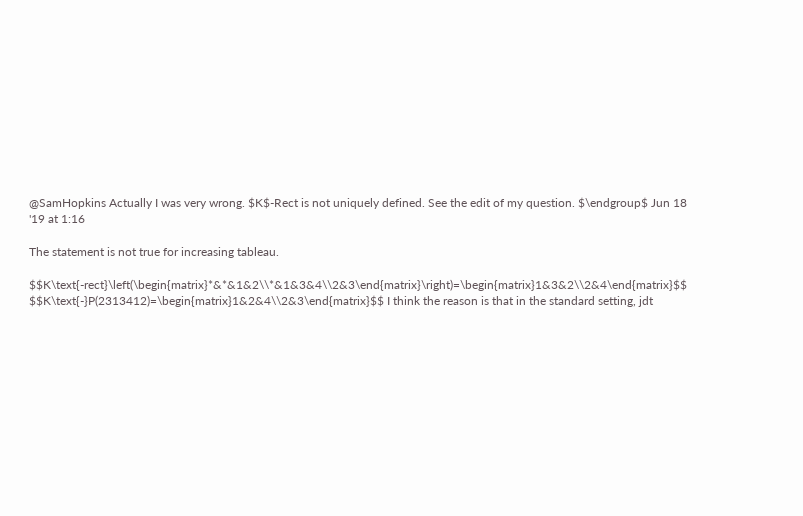@SamHopkins Actually I was very wrong. $K$-Rect is not uniquely defined. See the edit of my question. $\endgroup$ Jun 18 '19 at 1:16

The statement is not true for increasing tableau.

$$K\text{-rect}\left(\begin{matrix}*&*&1&2\\*&1&3&4\\2&3\end{matrix}\right)=\begin{matrix}1&3&2\\2&4\end{matrix}$$ $$K\text{-}P(2313412)=\begin{matrix}1&2&4\\2&3\end{matrix}$$ I think the reason is that in the standard setting, jdt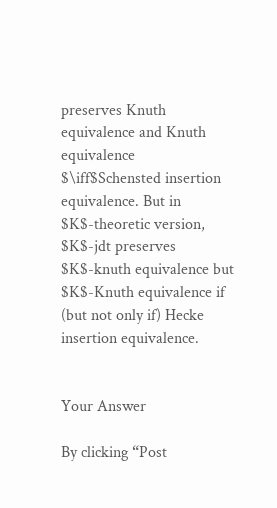preserves Knuth equivalence and Knuth equivalence $\iff$Schensted insertion equivalence. But in $K$-theoretic version, $K$-jdt preserves $K$-knuth equivalence but $K$-Knuth equivalence if (but not only if) Hecke insertion equivalence.


Your Answer

By clicking “Post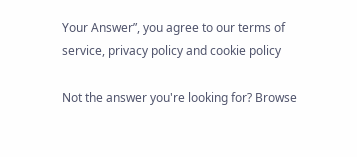Your Answer”, you agree to our terms of service, privacy policy and cookie policy

Not the answer you're looking for? Browse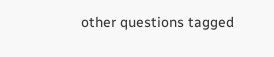other questions tagged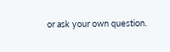or ask your own question.